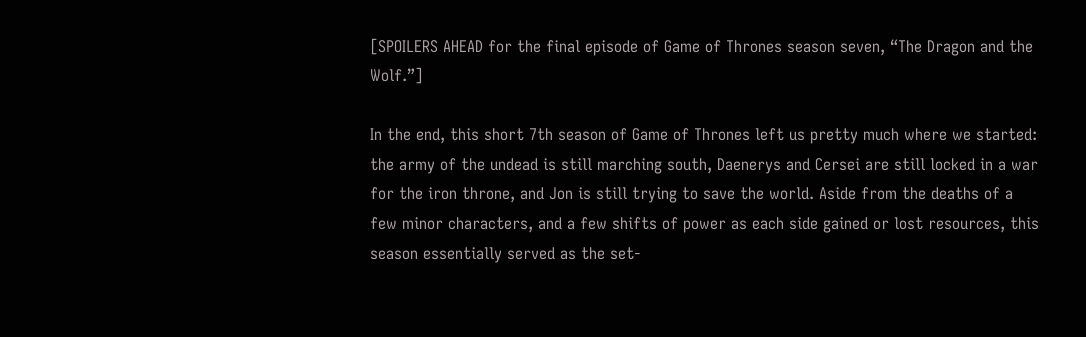[SPOILERS AHEAD for the final episode of Game of Thrones season seven, “The Dragon and the Wolf.”]

In the end, this short 7th season of Game of Thrones left us pretty much where we started: the army of the undead is still marching south, Daenerys and Cersei are still locked in a war for the iron throne, and Jon is still trying to save the world. Aside from the deaths of a few minor characters, and a few shifts of power as each side gained or lost resources, this season essentially served as the set-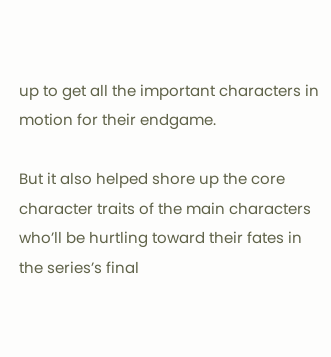up to get all the important characters in motion for their endgame.

But it also helped shore up the core character traits of the main characters who’ll be hurtling toward their fates in the series’s final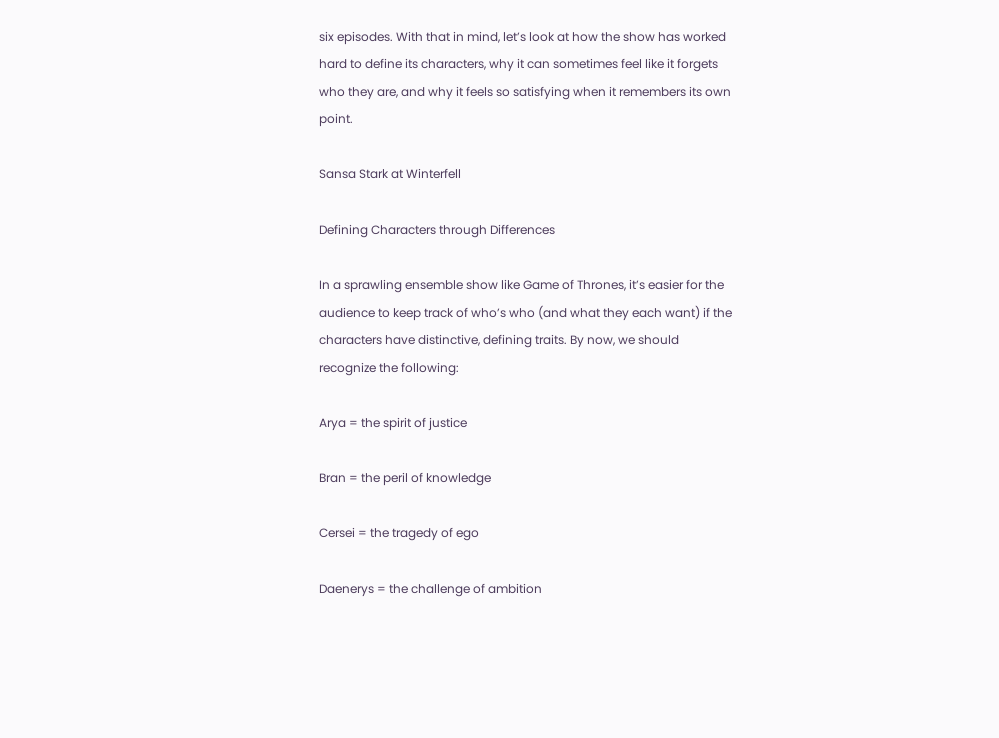six episodes. With that in mind, let’s look at how the show has worked hard to define its characters, why it can sometimes feel like it forgets who they are, and why it feels so satisfying when it remembers its own point.

Sansa Stark at Winterfell

Defining Characters through Differences

In a sprawling ensemble show like Game of Thrones, it’s easier for the audience to keep track of who’s who (and what they each want) if the characters have distinctive, defining traits. By now, we should recognize the following:

Arya = the spirit of justice

Bran = the peril of knowledge

Cersei = the tragedy of ego

Daenerys = the challenge of ambition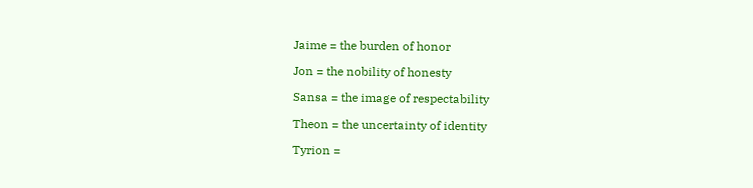Jaime = the burden of honor

Jon = the nobility of honesty

Sansa = the image of respectability

Theon = the uncertainty of identity

Tyrion =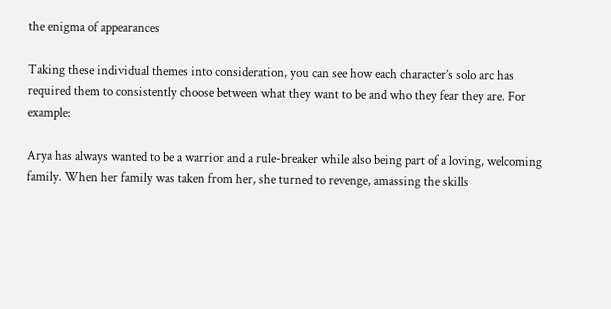the enigma of appearances

Taking these individual themes into consideration, you can see how each character’s solo arc has required them to consistently choose between what they want to be and who they fear they are. For example:

Arya has always wanted to be a warrior and a rule-breaker while also being part of a loving, welcoming family. When her family was taken from her, she turned to revenge, amassing the skills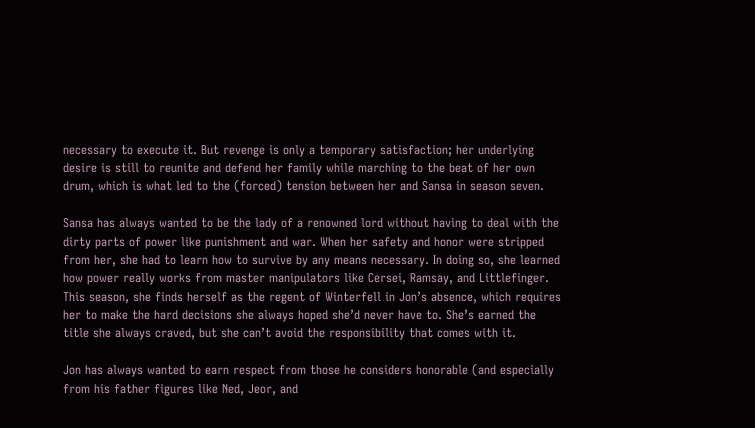necessary to execute it. But revenge is only a temporary satisfaction; her underlying desire is still to reunite and defend her family while marching to the beat of her own drum, which is what led to the (forced) tension between her and Sansa in season seven.

Sansa has always wanted to be the lady of a renowned lord without having to deal with the dirty parts of power like punishment and war. When her safety and honor were stripped from her, she had to learn how to survive by any means necessary. In doing so, she learned how power really works from master manipulators like Cersei, Ramsay, and Littlefinger. This season, she finds herself as the regent of Winterfell in Jon’s absence, which requires her to make the hard decisions she always hoped she’d never have to. She’s earned the title she always craved, but she can’t avoid the responsibility that comes with it.

Jon has always wanted to earn respect from those he considers honorable (and especially from his father figures like Ned, Jeor, and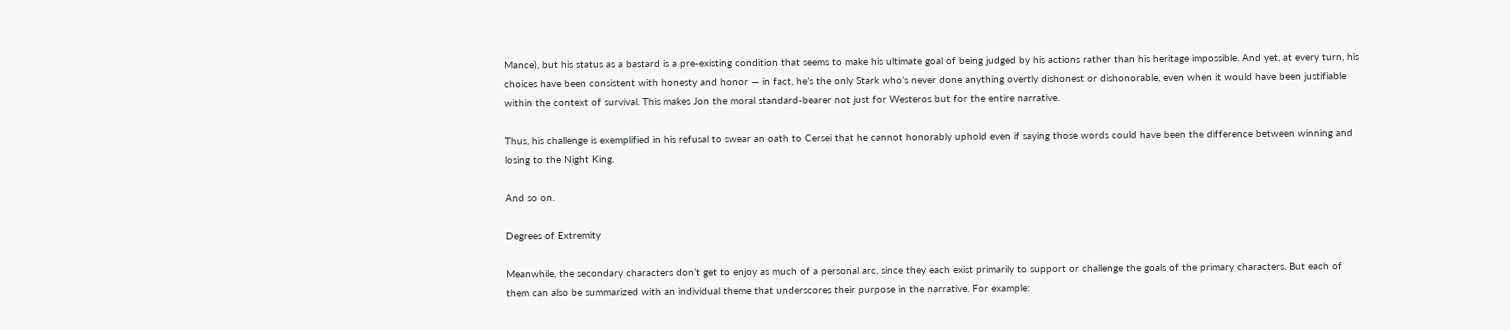Mance), but his status as a bastard is a pre-existing condition that seems to make his ultimate goal of being judged by his actions rather than his heritage impossible. And yet, at every turn, his choices have been consistent with honesty and honor — in fact, he’s the only Stark who’s never done anything overtly dishonest or dishonorable, even when it would have been justifiable within the context of survival. This makes Jon the moral standard-bearer not just for Westeros but for the entire narrative.

Thus, his challenge is exemplified in his refusal to swear an oath to Cersei that he cannot honorably uphold even if saying those words could have been the difference between winning and losing to the Night King.

And so on.

Degrees of Extremity

Meanwhile, the secondary characters don’t get to enjoy as much of a personal arc, since they each exist primarily to support or challenge the goals of the primary characters. But each of them can also be summarized with an individual theme that underscores their purpose in the narrative. For example: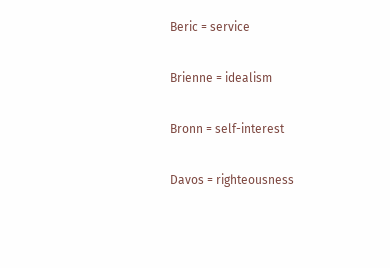Beric = service

Brienne = idealism

Bronn = self-interest

Davos = righteousness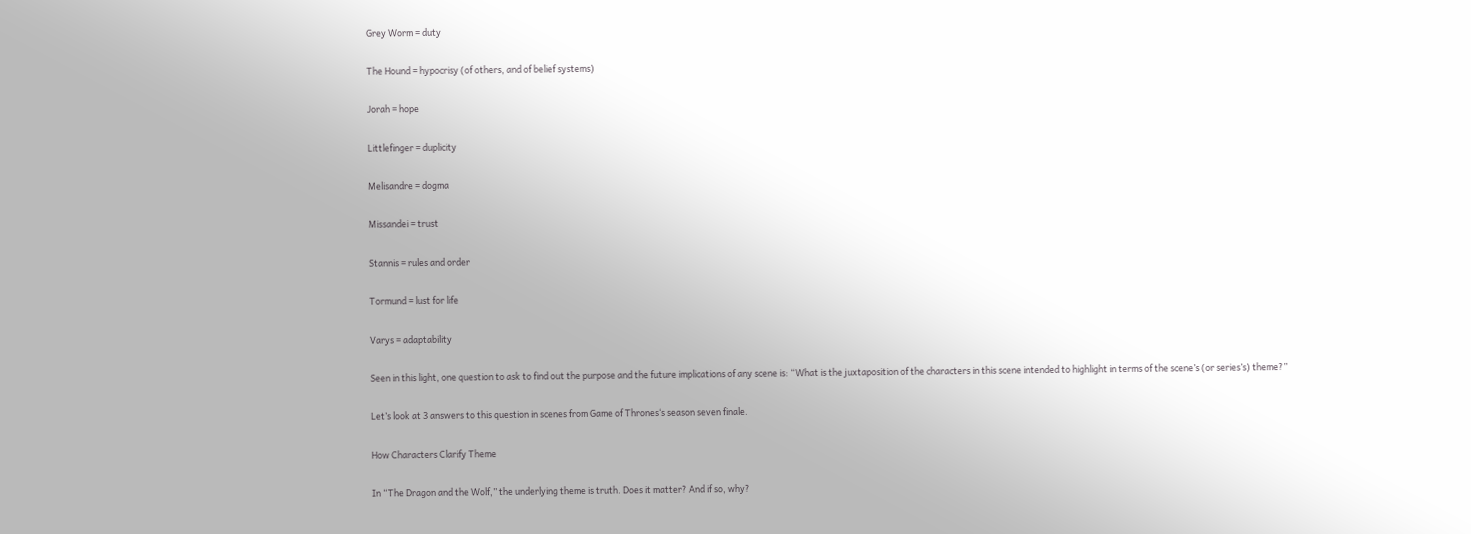Grey Worm = duty

The Hound = hypocrisy (of others, and of belief systems)

Jorah = hope

Littlefinger = duplicity

Melisandre = dogma

Missandei = trust

Stannis = rules and order

Tormund = lust for life

Varys = adaptability

Seen in this light, one question to ask to find out the purpose and the future implications of any scene is: “What is the juxtaposition of the characters in this scene intended to highlight in terms of the scene’s (or series’s) theme?”

Let’s look at 3 answers to this question in scenes from Game of Thrones‘s season seven finale.

How Characters Clarify Theme

In “The Dragon and the Wolf,” the underlying theme is truth. Does it matter? And if so, why?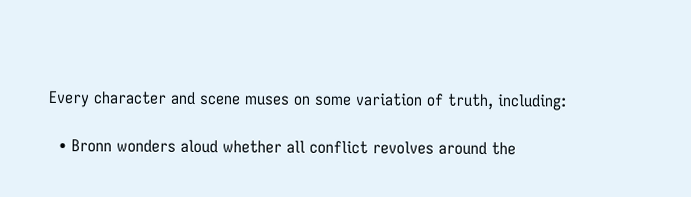Every character and scene muses on some variation of truth, including:

  • Bronn wonders aloud whether all conflict revolves around the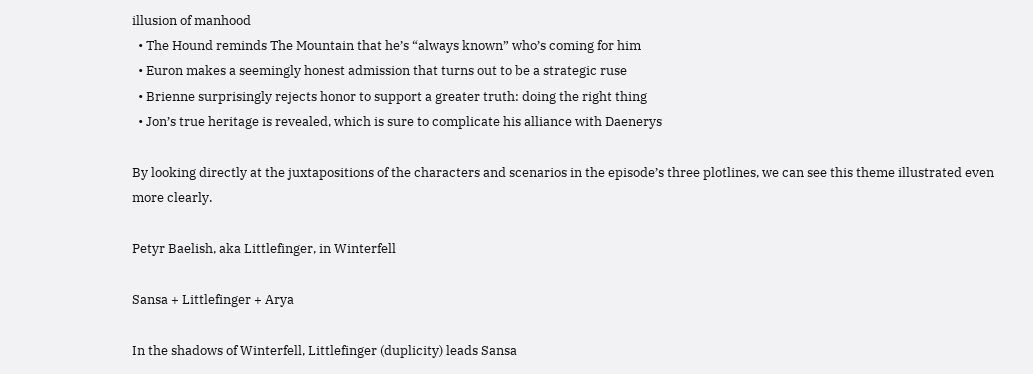illusion of manhood
  • The Hound reminds The Mountain that he’s “always known” who’s coming for him
  • Euron makes a seemingly honest admission that turns out to be a strategic ruse
  • Brienne surprisingly rejects honor to support a greater truth: doing the right thing
  • Jon’s true heritage is revealed, which is sure to complicate his alliance with Daenerys

By looking directly at the juxtapositions of the characters and scenarios in the episode’s three plotlines, we can see this theme illustrated even more clearly.

Petyr Baelish, aka Littlefinger, in Winterfell

Sansa + Littlefinger + Arya

In the shadows of Winterfell, Littlefinger (duplicity) leads Sansa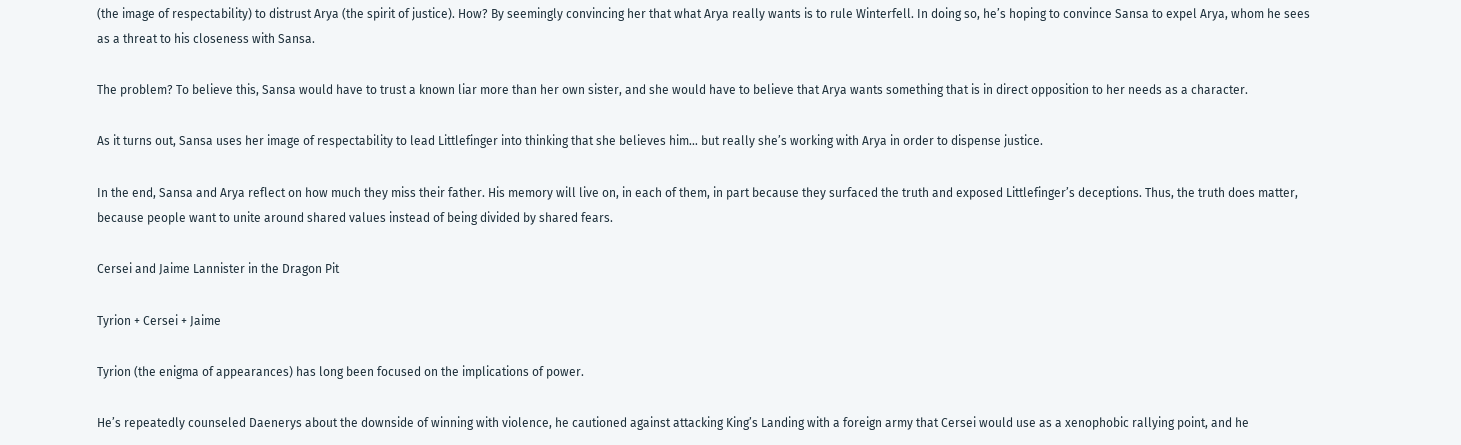(the image of respectability) to distrust Arya (the spirit of justice). How? By seemingly convincing her that what Arya really wants is to rule Winterfell. In doing so, he’s hoping to convince Sansa to expel Arya, whom he sees as a threat to his closeness with Sansa.

The problem? To believe this, Sansa would have to trust a known liar more than her own sister, and she would have to believe that Arya wants something that is in direct opposition to her needs as a character.

As it turns out, Sansa uses her image of respectability to lead Littlefinger into thinking that she believes him… but really she’s working with Arya in order to dispense justice.

In the end, Sansa and Arya reflect on how much they miss their father. His memory will live on, in each of them, in part because they surfaced the truth and exposed Littlefinger’s deceptions. Thus, the truth does matter, because people want to unite around shared values instead of being divided by shared fears.

Cersei and Jaime Lannister in the Dragon Pit

Tyrion + Cersei + Jaime

Tyrion (the enigma of appearances) has long been focused on the implications of power.

He’s repeatedly counseled Daenerys about the downside of winning with violence, he cautioned against attacking King’s Landing with a foreign army that Cersei would use as a xenophobic rallying point, and he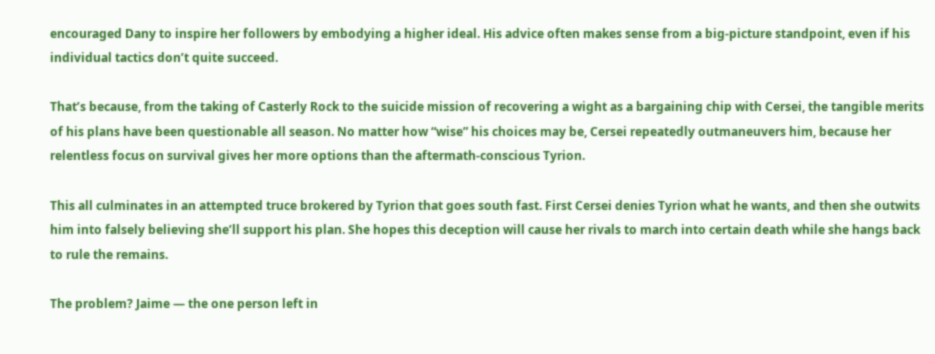encouraged Dany to inspire her followers by embodying a higher ideal. His advice often makes sense from a big-picture standpoint, even if his individual tactics don’t quite succeed.

That’s because, from the taking of Casterly Rock to the suicide mission of recovering a wight as a bargaining chip with Cersei, the tangible merits of his plans have been questionable all season. No matter how “wise” his choices may be, Cersei repeatedly outmaneuvers him, because her relentless focus on survival gives her more options than the aftermath-conscious Tyrion.

This all culminates in an attempted truce brokered by Tyrion that goes south fast. First Cersei denies Tyrion what he wants, and then she outwits him into falsely believing she’ll support his plan. She hopes this deception will cause her rivals to march into certain death while she hangs back to rule the remains.

The problem? Jaime — the one person left in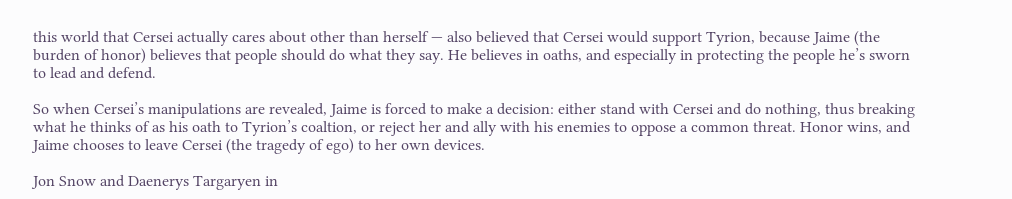this world that Cersei actually cares about other than herself — also believed that Cersei would support Tyrion, because Jaime (the burden of honor) believes that people should do what they say. He believes in oaths, and especially in protecting the people he’s sworn to lead and defend.

So when Cersei’s manipulations are revealed, Jaime is forced to make a decision: either stand with Cersei and do nothing, thus breaking what he thinks of as his oath to Tyrion’s coaltion, or reject her and ally with his enemies to oppose a common threat. Honor wins, and Jaime chooses to leave Cersei (the tragedy of ego) to her own devices.

Jon Snow and Daenerys Targaryen in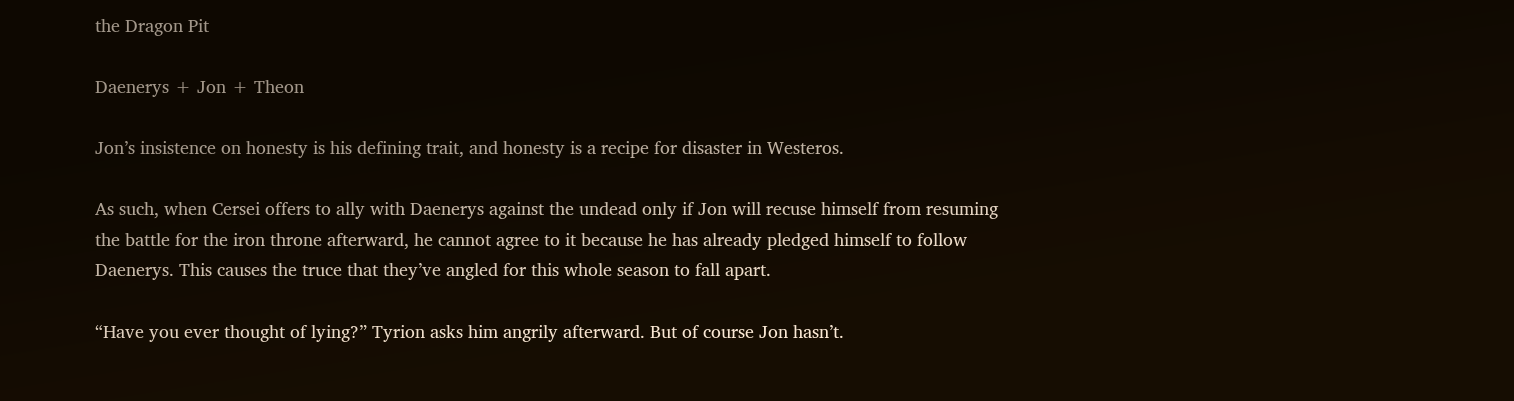the Dragon Pit

Daenerys + Jon + Theon

Jon’s insistence on honesty is his defining trait, and honesty is a recipe for disaster in Westeros.

As such, when Cersei offers to ally with Daenerys against the undead only if Jon will recuse himself from resuming the battle for the iron throne afterward, he cannot agree to it because he has already pledged himself to follow Daenerys. This causes the truce that they’ve angled for this whole season to fall apart.

“Have you ever thought of lying?” Tyrion asks him angrily afterward. But of course Jon hasn’t.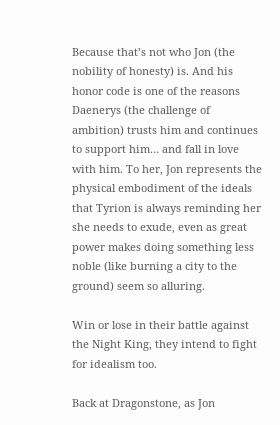Because that’s not who Jon (the nobility of honesty) is. And his honor code is one of the reasons Daenerys (the challenge of ambition) trusts him and continues to support him… and fall in love with him. To her, Jon represents the physical embodiment of the ideals that Tyrion is always reminding her she needs to exude, even as great power makes doing something less noble (like burning a city to the ground) seem so alluring.

Win or lose in their battle against the Night King, they intend to fight for idealism too.

Back at Dragonstone, as Jon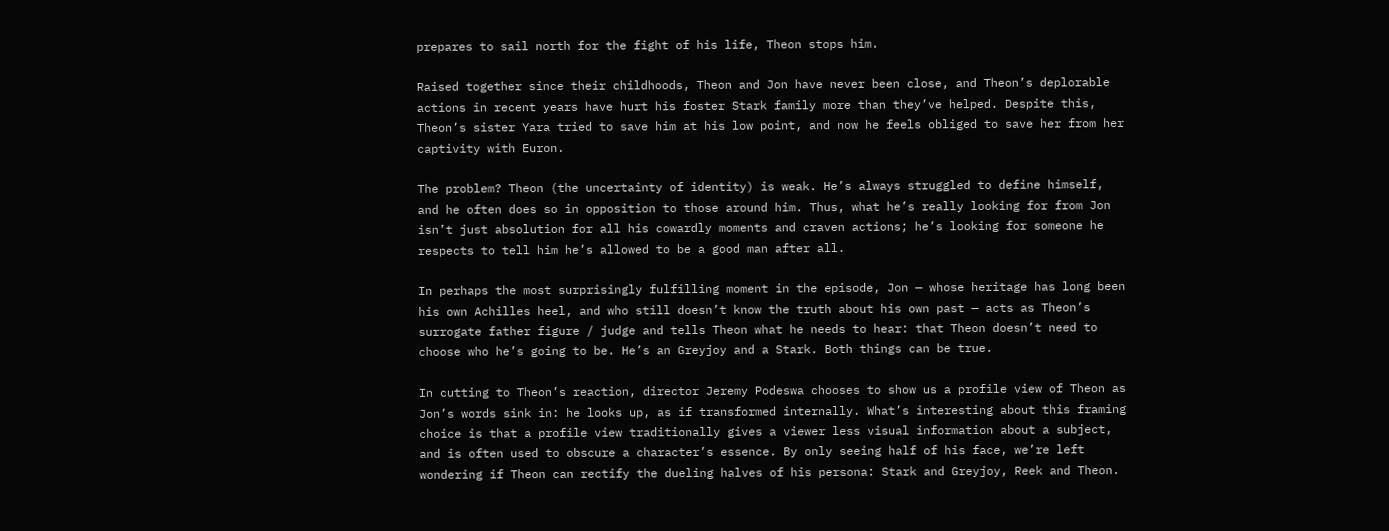prepares to sail north for the fight of his life, Theon stops him.

Raised together since their childhoods, Theon and Jon have never been close, and Theon’s deplorable actions in recent years have hurt his foster Stark family more than they’ve helped. Despite this, Theon’s sister Yara tried to save him at his low point, and now he feels obliged to save her from her captivity with Euron.

The problem? Theon (the uncertainty of identity) is weak. He’s always struggled to define himself, and he often does so in opposition to those around him. Thus, what he’s really looking for from Jon isn’t just absolution for all his cowardly moments and craven actions; he’s looking for someone he respects to tell him he’s allowed to be a good man after all.

In perhaps the most surprisingly fulfilling moment in the episode, Jon — whose heritage has long been his own Achilles heel, and who still doesn’t know the truth about his own past — acts as Theon’s surrogate father figure / judge and tells Theon what he needs to hear: that Theon doesn’t need to choose who he’s going to be. He’s an Greyjoy and a Stark. Both things can be true.

In cutting to Theon’s reaction, director Jeremy Podeswa chooses to show us a profile view of Theon as Jon’s words sink in: he looks up, as if transformed internally. What’s interesting about this framing choice is that a profile view traditionally gives a viewer less visual information about a subject, and is often used to obscure a character’s essence. By only seeing half of his face, we’re left wondering if Theon can rectify the dueling halves of his persona: Stark and Greyjoy, Reek and Theon.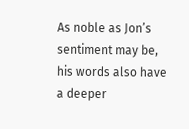As noble as Jon’s sentiment may be, his words also have a deeper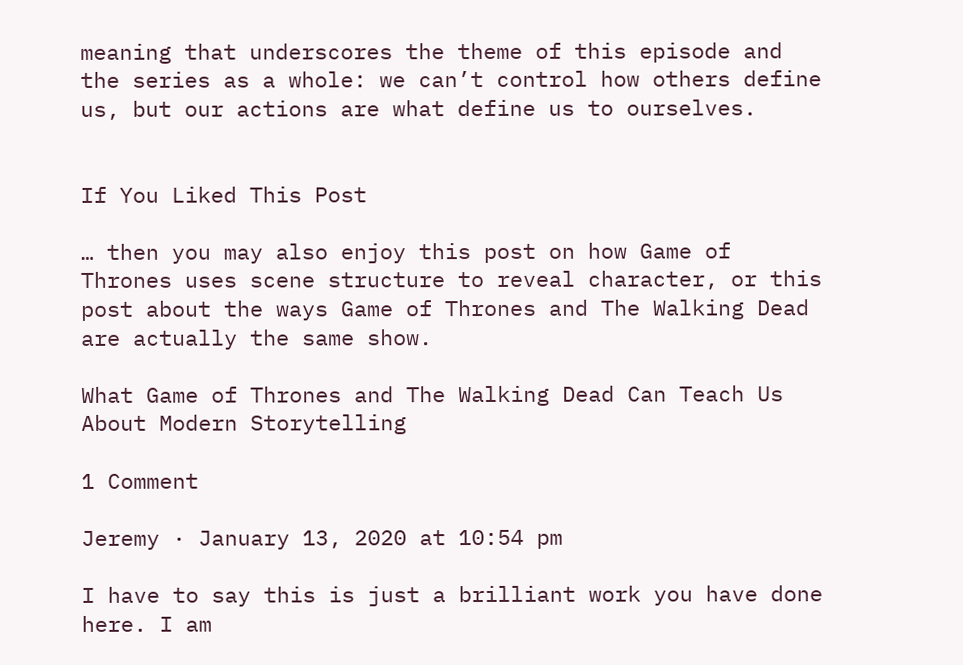meaning that underscores the theme of this episode and the series as a whole: we can’t control how others define us, but our actions are what define us to ourselves.


If You Liked This Post

… then you may also enjoy this post on how Game of Thrones uses scene structure to reveal character, or this post about the ways Game of Thrones and The Walking Dead are actually the same show.

What Game of Thrones and The Walking Dead Can Teach Us About Modern Storytelling

1 Comment

Jeremy · January 13, 2020 at 10:54 pm

I have to say this is just a brilliant work you have done here. I am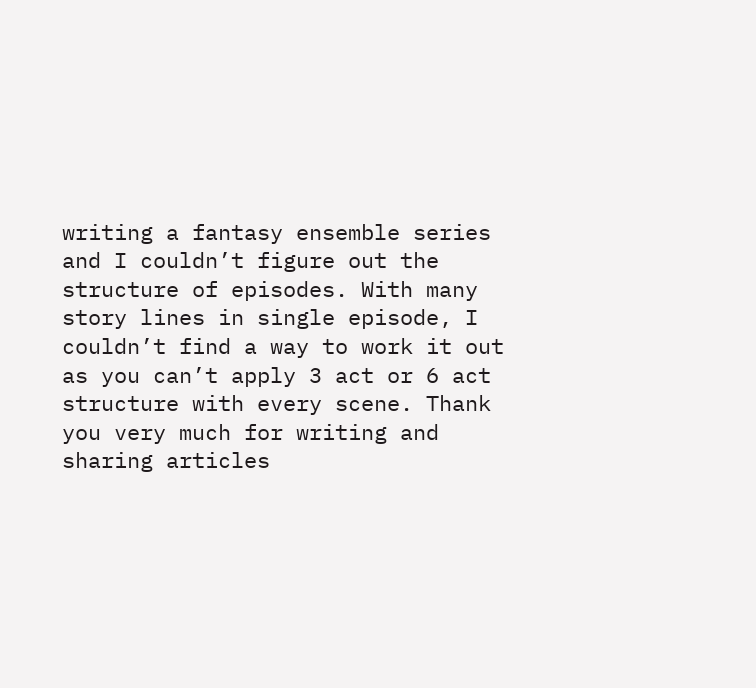writing a fantasy ensemble series and I couldn’t figure out the structure of episodes. With many story lines in single episode, I couldn’t find a way to work it out as you can’t apply 3 act or 6 act structure with every scene. Thank you very much for writing and sharing articles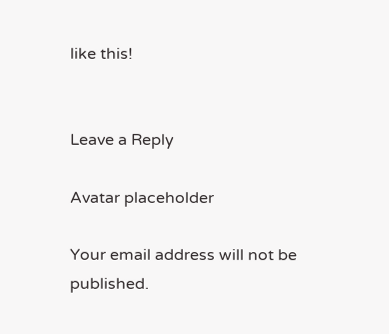like this!


Leave a Reply

Avatar placeholder

Your email address will not be published.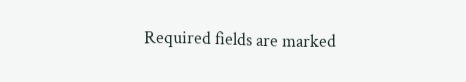Required fields are marked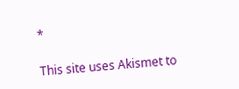*

This site uses Akismet to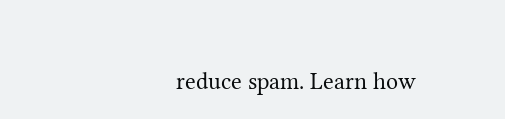reduce spam. Learn how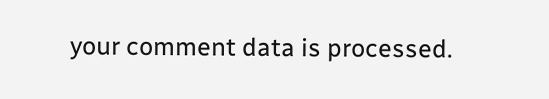your comment data is processed.